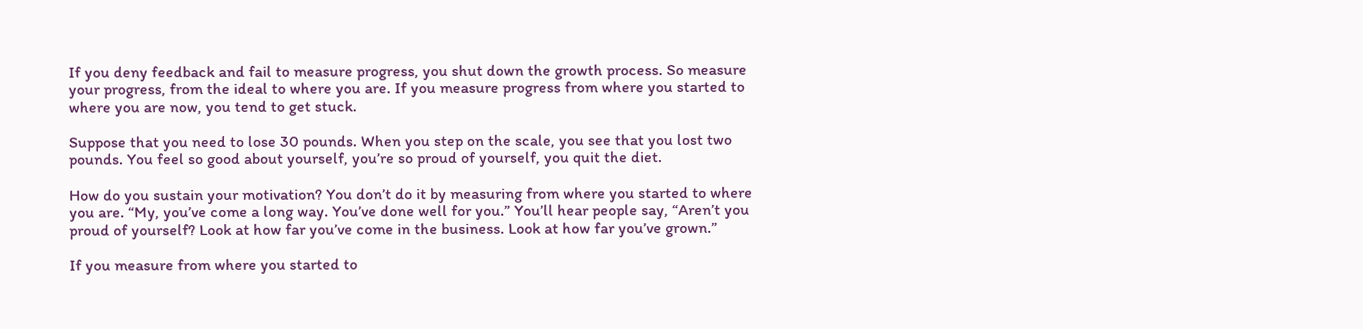If you deny feedback and fail to measure progress, you shut down the growth process. So measure your progress, from the ideal to where you are. If you measure progress from where you started to where you are now, you tend to get stuck.

Suppose that you need to lose 30 pounds. When you step on the scale, you see that you lost two pounds. You feel so good about yourself, you’re so proud of yourself, you quit the diet.

How do you sustain your motivation? You don’t do it by measuring from where you started to where you are. “My, you’ve come a long way. You’ve done well for you.” You’ll hear people say, “Aren’t you proud of yourself? Look at how far you’ve come in the business. Look at how far you’ve grown.”

If you measure from where you started to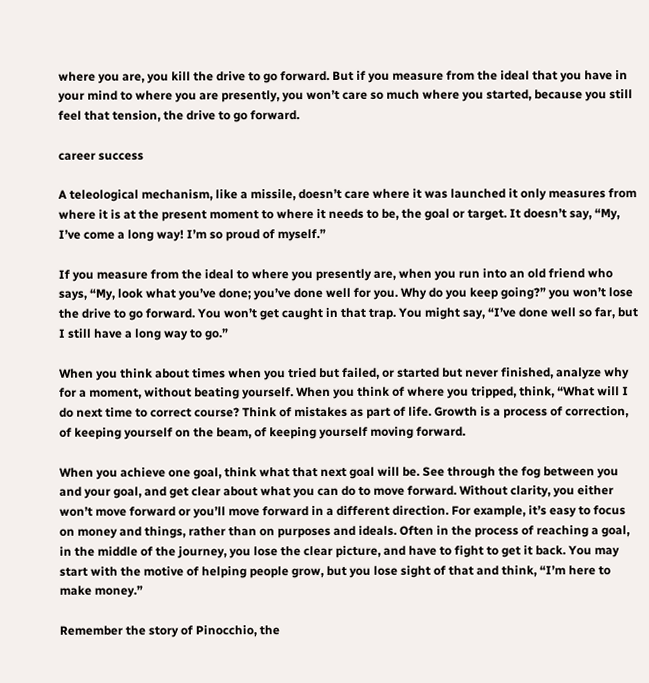where you are, you kill the drive to go forward. But if you measure from the ideal that you have in your mind to where you are presently, you won’t care so much where you started, because you still feel that tension, the drive to go forward.

career success

A teleological mechanism, like a missile, doesn’t care where it was launched it only measures from where it is at the present moment to where it needs to be, the goal or target. It doesn’t say, “My, I’ve come a long way! I’m so proud of myself.”

If you measure from the ideal to where you presently are, when you run into an old friend who says, “My, look what you’ve done; you’ve done well for you. Why do you keep going?” you won’t lose the drive to go forward. You won’t get caught in that trap. You might say, “I’ve done well so far, but I still have a long way to go.”

When you think about times when you tried but failed, or started but never finished, analyze why for a moment, without beating yourself. When you think of where you tripped, think, “What will I do next time to correct course? Think of mistakes as part of life. Growth is a process of correction, of keeping yourself on the beam, of keeping yourself moving forward.

When you achieve one goal, think what that next goal will be. See through the fog between you and your goal, and get clear about what you can do to move forward. Without clarity, you either won’t move forward or you’ll move forward in a different direction. For example, it’s easy to focus on money and things, rather than on purposes and ideals. Often in the process of reaching a goal, in the middle of the journey, you lose the clear picture, and have to fight to get it back. You may start with the motive of helping people grow, but you lose sight of that and think, “I’m here to make money.”

Remember the story of Pinocchio, the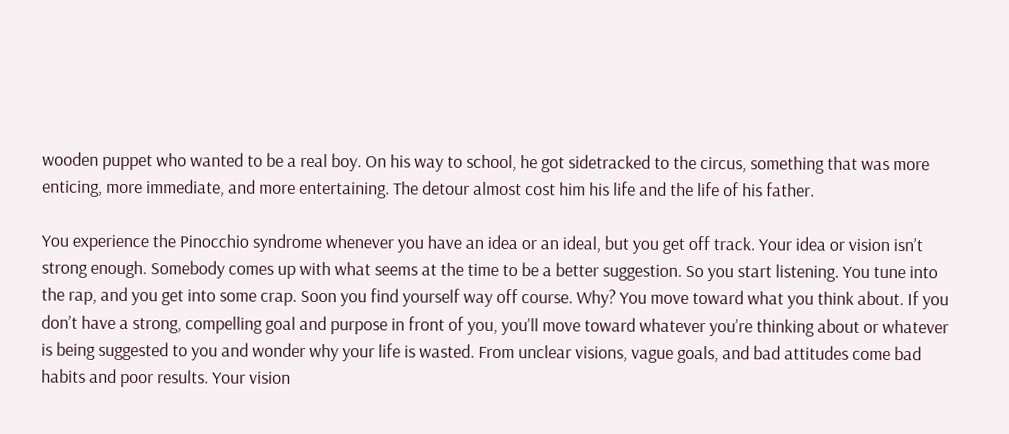wooden puppet who wanted to be a real boy. On his way to school, he got sidetracked to the circus, something that was more enticing, more immediate, and more entertaining. The detour almost cost him his life and the life of his father.

You experience the Pinocchio syndrome whenever you have an idea or an ideal, but you get off track. Your idea or vision isn’t strong enough. Somebody comes up with what seems at the time to be a better suggestion. So you start listening. You tune into the rap, and you get into some crap. Soon you find yourself way off course. Why? You move toward what you think about. If you don’t have a strong, compelling goal and purpose in front of you, you’ll move toward whatever you’re thinking about or whatever is being suggested to you and wonder why your life is wasted. From unclear visions, vague goals, and bad attitudes come bad habits and poor results. Your vision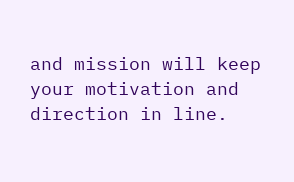and mission will keep your motivation and direction in line.